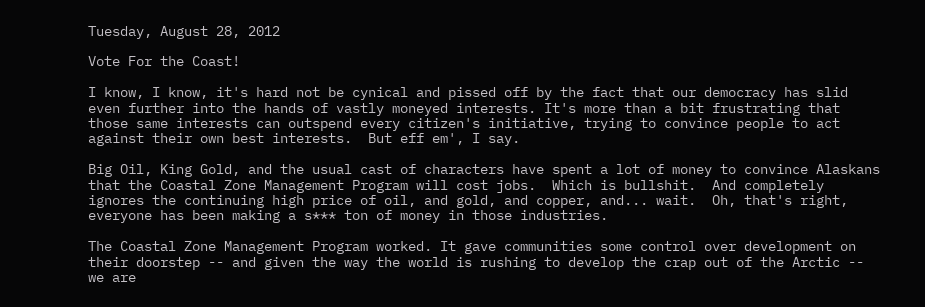Tuesday, August 28, 2012

Vote For the Coast!

I know, I know, it's hard not be cynical and pissed off by the fact that our democracy has slid even further into the hands of vastly moneyed interests. It's more than a bit frustrating that those same interests can outspend every citizen's initiative, trying to convince people to act against their own best interests.  But eff em', I say.

Big Oil, King Gold, and the usual cast of characters have spent a lot of money to convince Alaskans that the Coastal Zone Management Program will cost jobs.  Which is bullshit.  And completely ignores the continuing high price of oil, and gold, and copper, and... wait.  Oh, that's right, everyone has been making a s*** ton of money in those industries.

The Coastal Zone Management Program worked. It gave communities some control over development on their doorstep -- and given the way the world is rushing to develop the crap out of the Arctic -- we are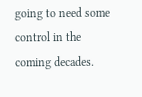going to need some control in the coming decades.